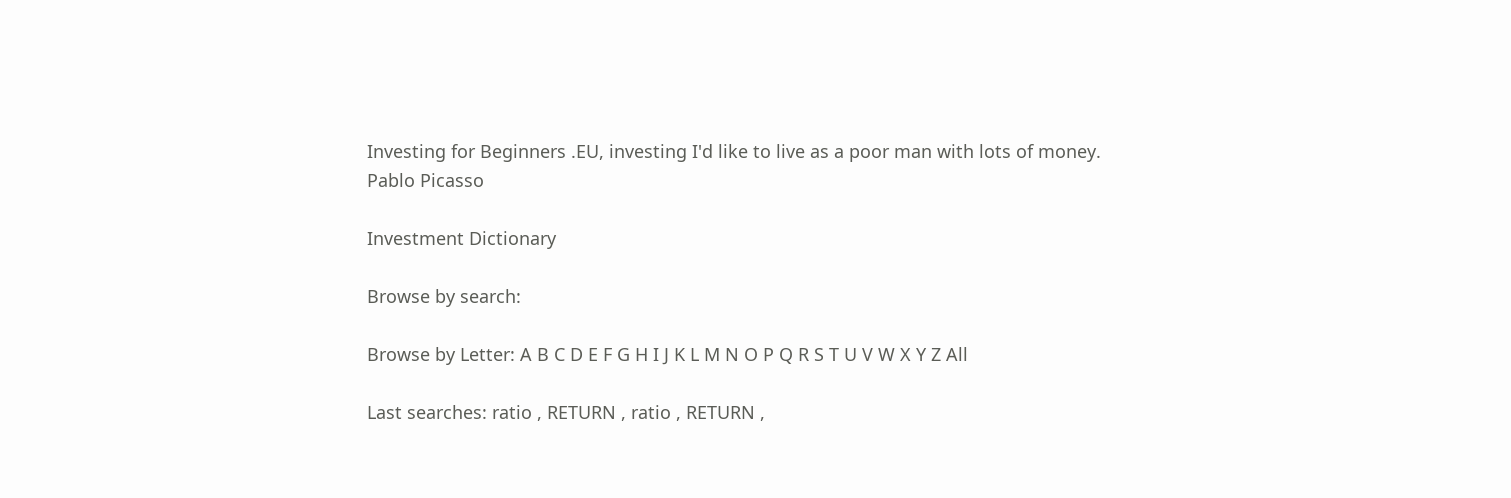Investing for Beginners .EU, investing I'd like to live as a poor man with lots of money.
Pablo Picasso

Investment Dictionary

Browse by search:

Browse by Letter: A B C D E F G H I J K L M N O P Q R S T U V W X Y Z All

Last searches: ratio , RETURN , ratio , RETURN ,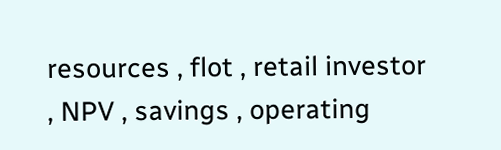resources , flot , retail investor , NPV , savings , operating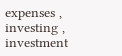expenses , investing , investment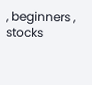, beginners , stocks